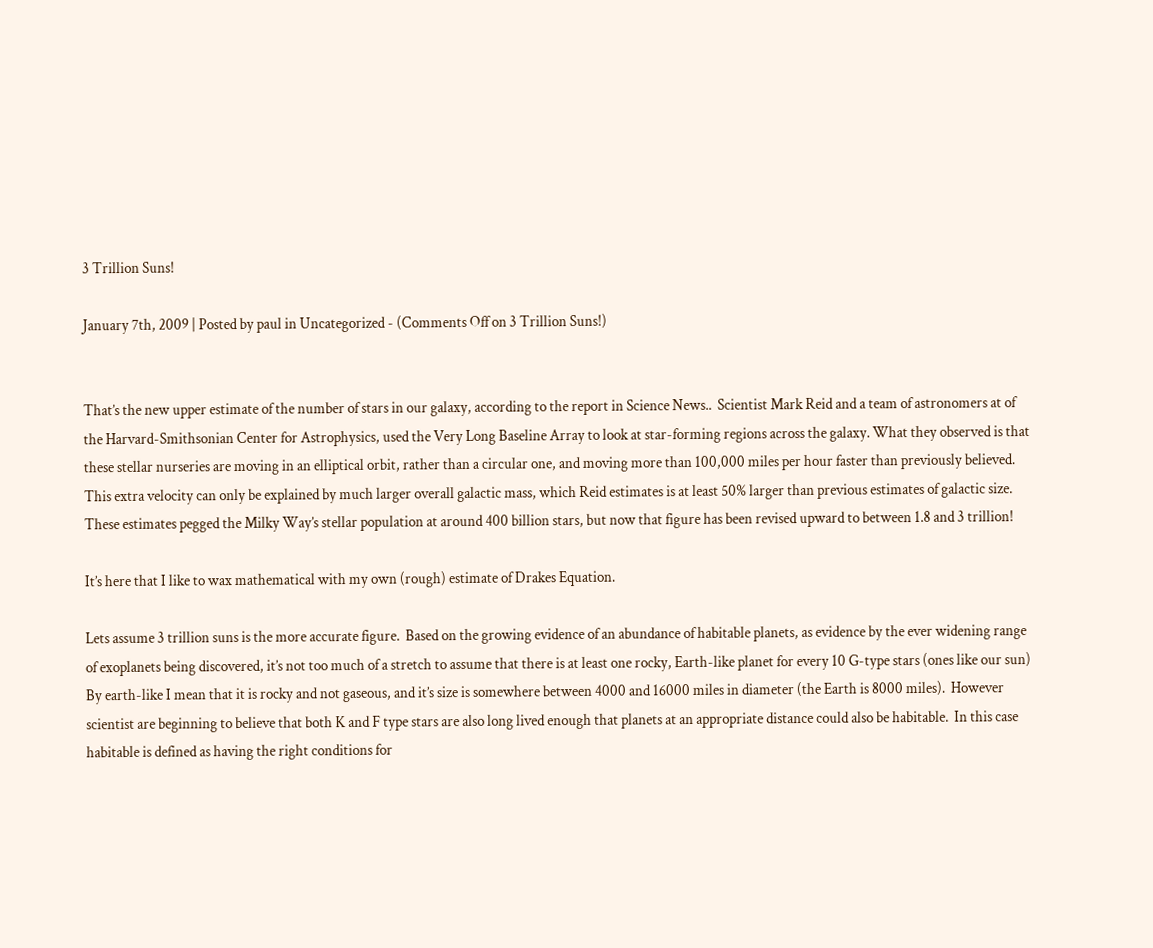3 Trillion Suns!

January 7th, 2009 | Posted by paul in Uncategorized - (Comments Off on 3 Trillion Suns!)


That’s the new upper estimate of the number of stars in our galaxy, according to the report in Science News..  Scientist Mark Reid and a team of astronomers at of the Harvard-Smithsonian Center for Astrophysics, used the Very Long Baseline Array to look at star-forming regions across the galaxy. What they observed is that these stellar nurseries are moving in an elliptical orbit, rather than a circular one, and moving more than 100,000 miles per hour faster than previously believed. This extra velocity can only be explained by much larger overall galactic mass, which Reid estimates is at least 50% larger than previous estimates of galactic size.  These estimates pegged the Milky Way’s stellar population at around 400 billion stars, but now that figure has been revised upward to between 1.8 and 3 trillion!

It’s here that I like to wax mathematical with my own (rough) estimate of Drakes Equation.

Lets assume 3 trillion suns is the more accurate figure.  Based on the growing evidence of an abundance of habitable planets, as evidence by the ever widening range of exoplanets being discovered, it’s not too much of a stretch to assume that there is at least one rocky, Earth-like planet for every 10 G-type stars (ones like our sun)  By earth-like I mean that it is rocky and not gaseous, and it’s size is somewhere between 4000 and 16000 miles in diameter (the Earth is 8000 miles).  However scientist are beginning to believe that both K and F type stars are also long lived enough that planets at an appropriate distance could also be habitable.  In this case habitable is defined as having the right conditions for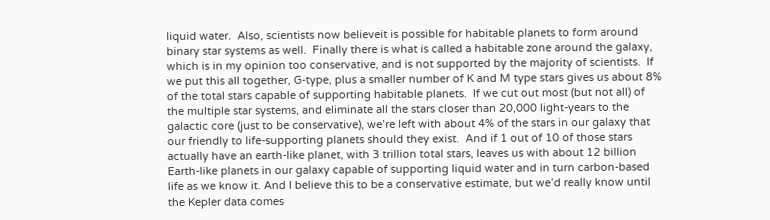liquid water.  Also, scientists now believeit is possible for habitable planets to form around binary star systems as well.  Finally there is what is called a habitable zone around the galaxy, which is in my opinion too conservative, and is not supported by the majority of scientists.  If we put this all together, G-type, plus a smaller number of K and M type stars gives us about 8% of the total stars capable of supporting habitable planets.  If we cut out most (but not all) of the multiple star systems, and eliminate all the stars closer than 20,000 light-years to the galactic core (just to be conservative), we’re left with about 4% of the stars in our galaxy that our friendly to life-supporting planets should they exist.  And if 1 out of 10 of those stars actually have an earth-like planet, with 3 trillion total stars, leaves us with about 12 billion Earth-like planets in our galaxy capable of supporting liquid water and in turn carbon-based life as we know it. And I believe this to be a conservative estimate, but we’d really know until the Kepler data comes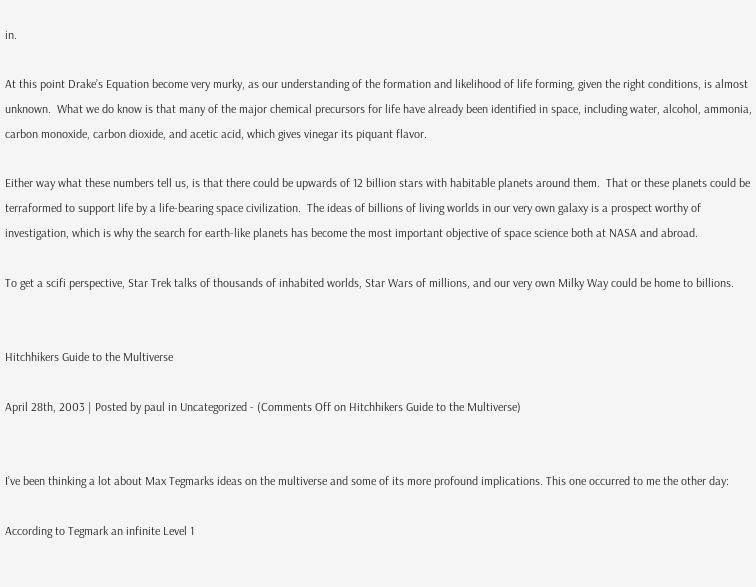in.

At this point Drake’s Equation become very murky, as our understanding of the formation and likelihood of life forming, given the right conditions, is almost unknown.  What we do know is that many of the major chemical precursors for life have already been identified in space, including water, alcohol, ammonia, carbon monoxide, carbon dioxide, and acetic acid, which gives vinegar its piquant flavor.

Either way what these numbers tell us, is that there could be upwards of 12 billion stars with habitable planets around them.  That or these planets could be terraformed to support life by a life-bearing space civilization.  The ideas of billions of living worlds in our very own galaxy is a prospect worthy of investigation, which is why the search for earth-like planets has become the most important objective of space science both at NASA and abroad.

To get a scifi perspective, Star Trek talks of thousands of inhabited worlds, Star Wars of millions, and our very own Milky Way could be home to billions.


Hitchhikers Guide to the Multiverse

April 28th, 2003 | Posted by paul in Uncategorized - (Comments Off on Hitchhikers Guide to the Multiverse)


I’ve been thinking a lot about Max Tegmarks ideas on the multiverse and some of its more profound implications. This one occurred to me the other day:

According to Tegmark an infinite Level 1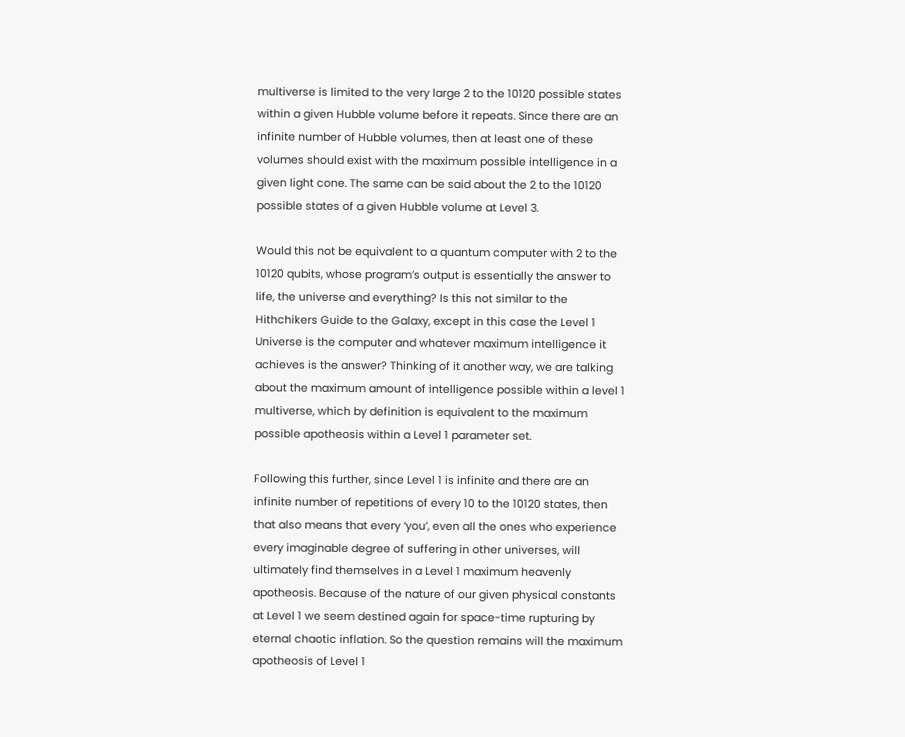multiverse is limited to the very large 2 to the 10120 possible states within a given Hubble volume before it repeats. Since there are an infinite number of Hubble volumes, then at least one of these volumes should exist with the maximum possible intelligence in a given light cone. The same can be said about the 2 to the 10120 possible states of a given Hubble volume at Level 3.

Would this not be equivalent to a quantum computer with 2 to the 10120 qubits, whose program’s output is essentially the answer to life, the universe and everything? Is this not similar to the Hithchikers Guide to the Galaxy, except in this case the Level 1 Universe is the computer and whatever maximum intelligence it achieves is the answer? Thinking of it another way, we are talking about the maximum amount of intelligence possible within a level 1 multiverse, which by definition is equivalent to the maximum possible apotheosis within a Level 1 parameter set.

Following this further, since Level 1 is infinite and there are an infinite number of repetitions of every 10 to the 10120 states, then that also means that every ‘you’, even all the ones who experience every imaginable degree of suffering in other universes, will ultimately find themselves in a Level 1 maximum heavenly apotheosis. Because of the nature of our given physical constants at Level 1 we seem destined again for space-time rupturing by eternal chaotic inflation. So the question remains will the maximum apotheosis of Level 1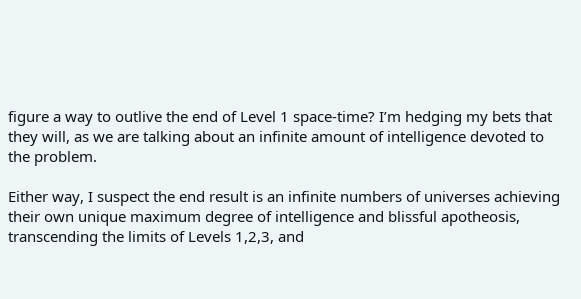figure a way to outlive the end of Level 1 space-time? I’m hedging my bets that they will, as we are talking about an infinite amount of intelligence devoted to the problem.

Either way, I suspect the end result is an infinite numbers of universes achieving their own unique maximum degree of intelligence and blissful apotheosis, transcending the limits of Levels 1,2,3, and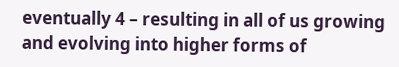eventually 4 – resulting in all of us growing and evolving into higher forms of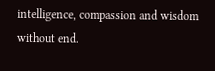intelligence, compassion and wisdom without end.